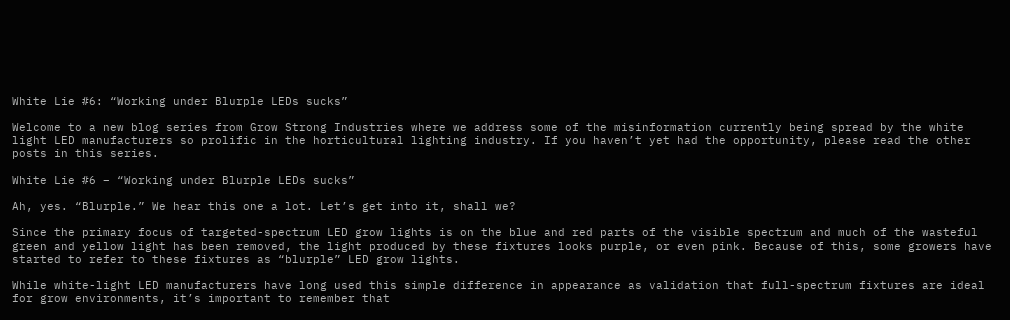White Lie #6: “Working under Blurple LEDs sucks”

Welcome to a new blog series from Grow Strong Industries where we address some of the misinformation currently being spread by the white light LED manufacturers so prolific in the horticultural lighting industry. If you haven’t yet had the opportunity, please read the other posts in this series.

White Lie #6 – “Working under Blurple LEDs sucks”

Ah, yes. “Blurple.” We hear this one a lot. Let’s get into it, shall we?

Since the primary focus of targeted-spectrum LED grow lights is on the blue and red parts of the visible spectrum and much of the wasteful green and yellow light has been removed, the light produced by these fixtures looks purple, or even pink. Because of this, some growers have started to refer to these fixtures as “blurple” LED grow lights.

While white-light LED manufacturers have long used this simple difference in appearance as validation that full-spectrum fixtures are ideal for grow environments, it’s important to remember that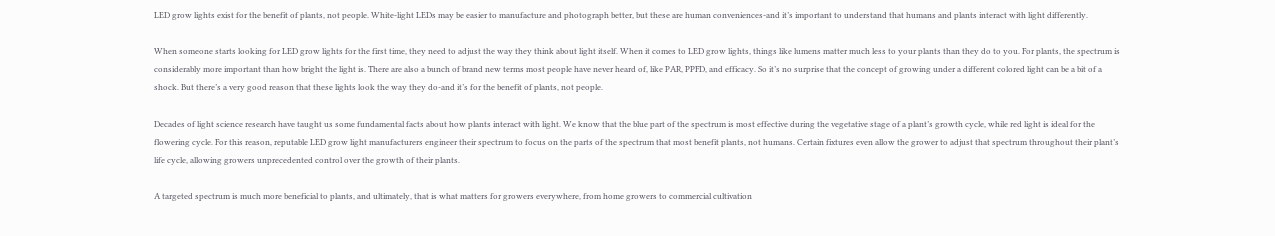LED grow lights exist for the benefit of plants, not people. White-light LEDs may be easier to manufacture and photograph better, but these are human conveniences-and it’s important to understand that humans and plants interact with light differently.

When someone starts looking for LED grow lights for the first time, they need to adjust the way they think about light itself. When it comes to LED grow lights, things like lumens matter much less to your plants than they do to you. For plants, the spectrum is considerably more important than how bright the light is. There are also a bunch of brand new terms most people have never heard of, like PAR, PPFD, and efficacy. So it’s no surprise that the concept of growing under a different colored light can be a bit of a shock. But there’s a very good reason that these lights look the way they do-and it’s for the benefit of plants, not people.

Decades of light science research have taught us some fundamental facts about how plants interact with light. We know that the blue part of the spectrum is most effective during the vegetative stage of a plant’s growth cycle, while red light is ideal for the flowering cycle. For this reason, reputable LED grow light manufacturers engineer their spectrum to focus on the parts of the spectrum that most benefit plants, not humans. Certain fixtures even allow the grower to adjust that spectrum throughout their plant’s life cycle, allowing growers unprecedented control over the growth of their plants.

A targeted spectrum is much more beneficial to plants, and ultimately, that is what matters for growers everywhere, from home growers to commercial cultivation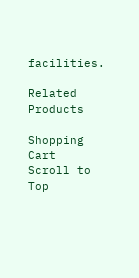facilities.

Related Products

Shopping Cart
Scroll to Top